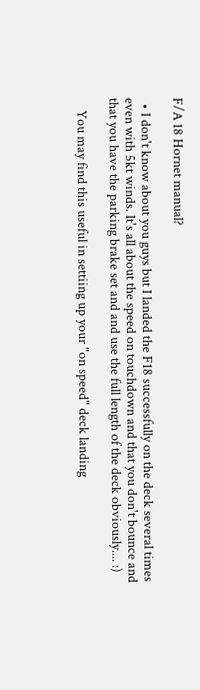F/A 18 Hornet manual?

  • I don't know about you guys but I landed the F18 successfully on the deck several times even with 5kt winds. It's all about the speed on touchdown and that you don't bounce and that you have the parking brake set and and use the full length of the deck obviously.... :)

    You may find this useful in settiing up your "on speed" deck landing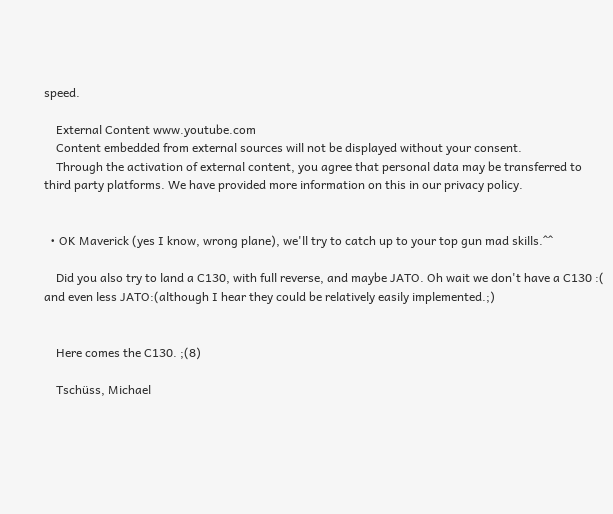speed.

    External Content www.youtube.com
    Content embedded from external sources will not be displayed without your consent.
    Through the activation of external content, you agree that personal data may be transferred to third party platforms. We have provided more information on this in our privacy policy.


  • OK Maverick (yes I know, wrong plane), we'll try to catch up to your top gun mad skills.^^

    Did you also try to land a C130, with full reverse, and maybe JATO. Oh wait we don't have a C130 :( and even less JATO:(although I hear they could be relatively easily implemented.;)


    Here comes the C130. ;(8)

    Tschüss, Michael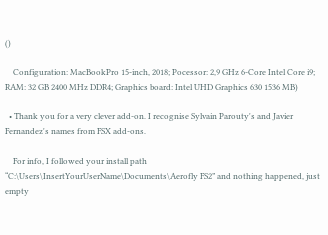()

    Configuration: MacBookPro 15-inch, 2018; Pocessor: 2,9 GHz 6-Core Intel Core i9; RAM: 32 GB 2400 MHz DDR4; Graphics board: Intel UHD Graphics 630 1536 MB)

  • Thank you for a very clever add-on. I recognise Sylvain Parouty's and Javier Fernandez's names from FSX add-ons.

    For info, I followed your install path “C:\Users\InsertYourUserName\Documents\Aerofly FS2” and nothing happened, just empty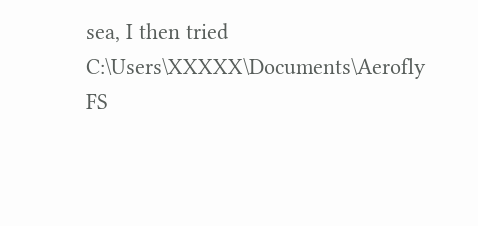sea, I then tried C:\Users\XXXXX\Documents\Aerofly FS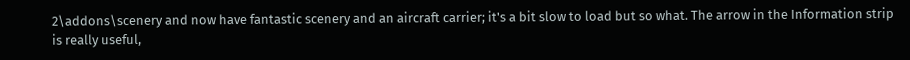2\addons\scenery and now have fantastic scenery and an aircraft carrier; it's a bit slow to load but so what. The arrow in the Information strip is really useful,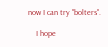now I can try "bolters".

    I hope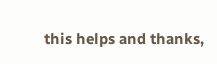this helps and thanks,